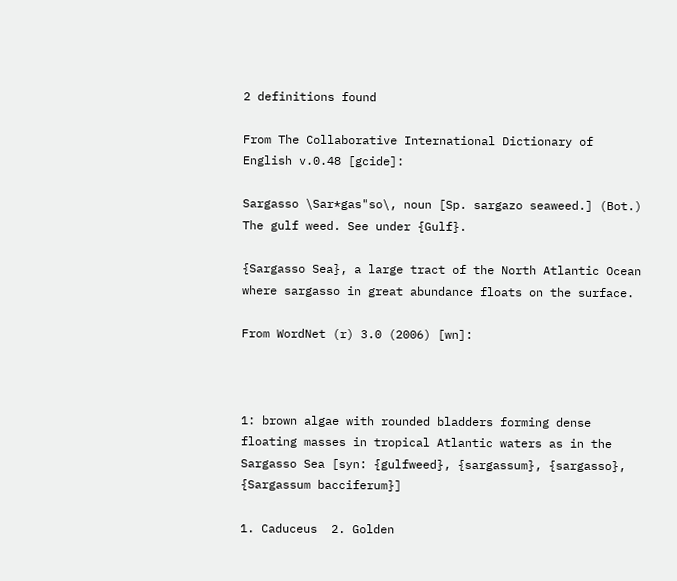2 definitions found

From The Collaborative International Dictionary of English v.0.48 [gcide]:

Sargasso \Sar*gas"so\, noun [Sp. sargazo seaweed.] (Bot.) The gulf weed. See under {Gulf}.

{Sargasso Sea}, a large tract of the North Atlantic Ocean where sargasso in great abundance floats on the surface.

From WordNet (r) 3.0 (2006) [wn]:



1: brown algae with rounded bladders forming dense floating masses in tropical Atlantic waters as in the Sargasso Sea [syn: {gulfweed}, {sargassum}, {sargasso}, {Sargassum bacciferum}]

1. Caduceus  2. Golden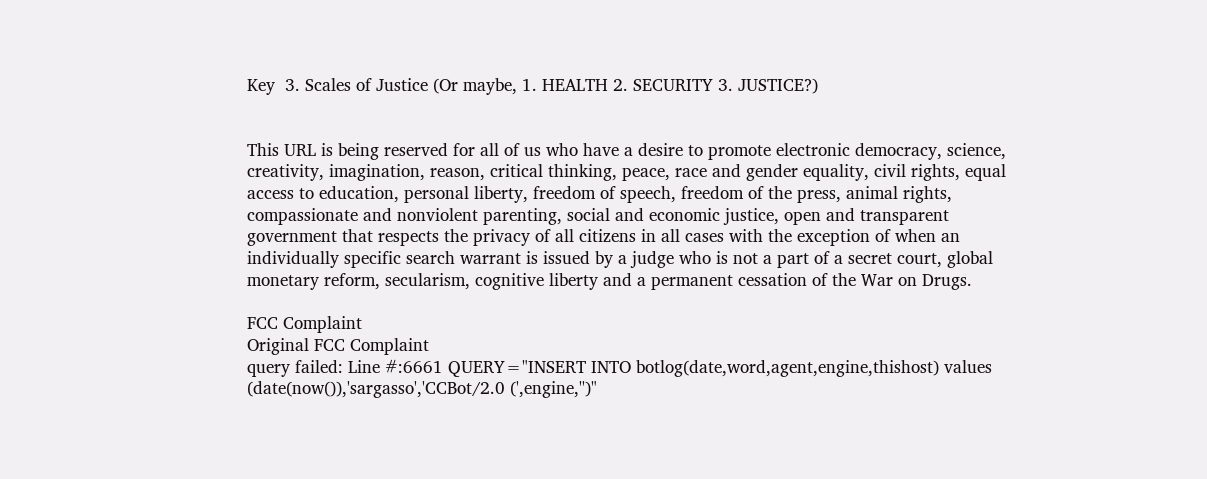Key  3. Scales of Justice (Or maybe, 1. HEALTH 2. SECURITY 3. JUSTICE?)


This URL is being reserved for all of us who have a desire to promote electronic democracy, science, creativity, imagination, reason, critical thinking, peace, race and gender equality, civil rights, equal access to education, personal liberty, freedom of speech, freedom of the press, animal rights, compassionate and nonviolent parenting, social and economic justice, open and transparent government that respects the privacy of all citizens in all cases with the exception of when an individually specific search warrant is issued by a judge who is not a part of a secret court, global monetary reform, secularism, cognitive liberty and a permanent cessation of the War on Drugs.

FCC Complaint
Original FCC Complaint
query failed: Line #:6661 QUERY="INSERT INTO botlog(date,word,agent,engine,thishost) values (date(now()),'sargasso','CCBot/2.0 (',engine,'')"